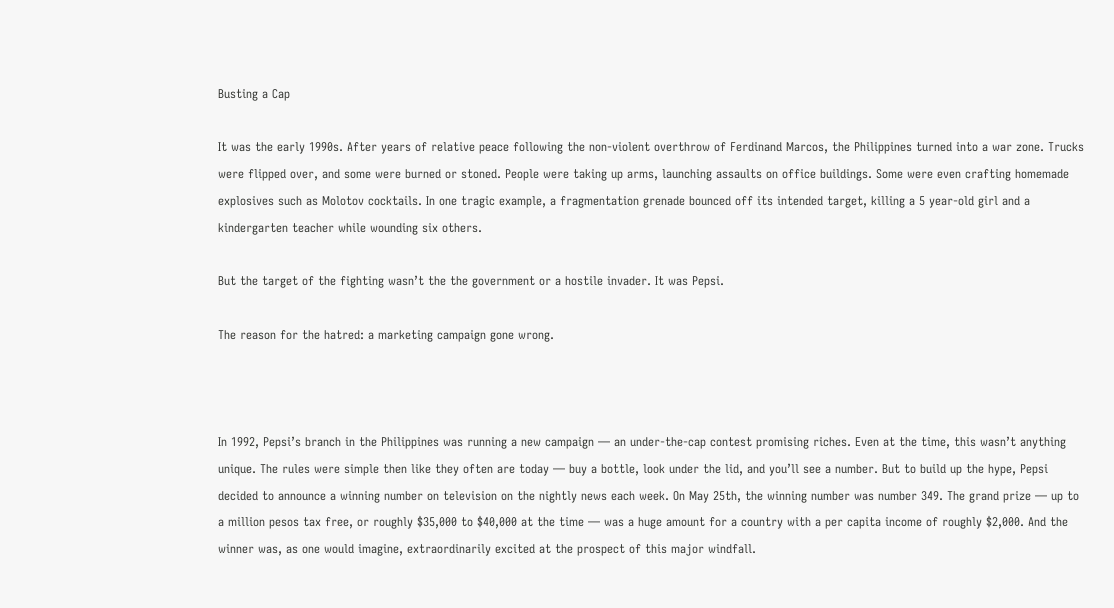Busting a Cap

It was the early 1990s. After years of relative peace following the non-violent overthrow of Ferdinand Marcos, the Philippines turned into a war zone. Trucks were flipped over, and some were burned or stoned. People were taking up arms, launching assaults on office buildings. Some were even crafting homemade explosives such as Molotov cocktails. In one tragic example, a fragmentation grenade bounced off its intended target, killing a 5 year-old girl and a kindergarten teacher while wounding six others.

But the target of the fighting wasn’t the the government or a hostile invader. It was Pepsi.

The reason for the hatred: a marketing campaign gone wrong.



In 1992, Pepsi’s branch in the Philippines was running a new campaign — an under-the-cap contest promising riches. Even at the time, this wasn’t anything unique. The rules were simple then like they often are today — buy a bottle, look under the lid, and you’ll see a number. But to build up the hype, Pepsi decided to announce a winning number on television on the nightly news each week. On May 25th, the winning number was number 349. The grand prize — up to a million pesos tax free, or roughly $35,000 to $40,000 at the time — was a huge amount for a country with a per capita income of roughly $2,000. And the winner was, as one would imagine, extraordinarily excited at the prospect of this major windfall.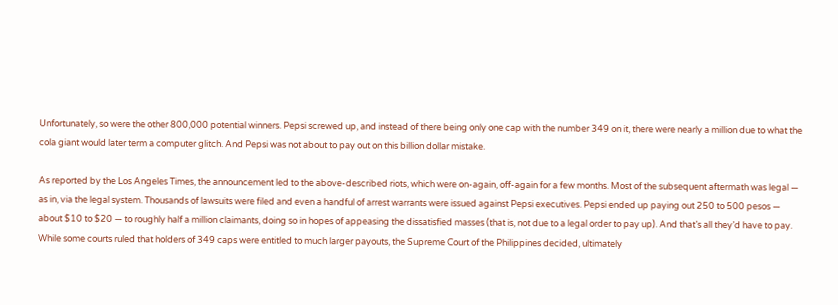Unfortunately, so were the other 800,000 potential winners. Pepsi screwed up, and instead of there being only one cap with the number 349 on it, there were nearly a million due to what the cola giant would later term a computer glitch. And Pepsi was not about to pay out on this billion dollar mistake.

As reported by the Los Angeles Times, the announcement led to the above-described riots, which were on-again, off-again for a few months. Most of the subsequent aftermath was legal — as in, via the legal system. Thousands of lawsuits were filed and even a handful of arrest warrants were issued against Pepsi executives. Pepsi ended up paying out 250 to 500 pesos — about $10 to $20 — to roughly half a million claimants, doing so in hopes of appeasing the dissatisfied masses (that is, not due to a legal order to pay up). And that’s all they’d have to pay. While some courts ruled that holders of 349 caps were entitled to much larger payouts, the Supreme Court of the Philippines decided, ultimately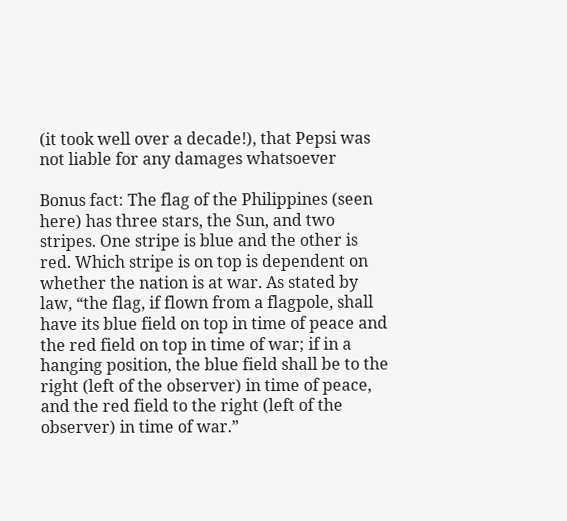(it took well over a decade!), that Pepsi was not liable for any damages whatsoever

Bonus fact: The flag of the Philippines (seen here) has three stars, the Sun, and two stripes. One stripe is blue and the other is red. Which stripe is on top is dependent on whether the nation is at war. As stated by law, “the flag, if flown from a flagpole, shall have its blue field on top in time of peace and the red field on top in time of war; if in a hanging position, the blue field shall be to the right (left of the observer) in time of peace, and the red field to the right (left of the observer) in time of war.”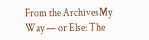From the ArchivesMy Way — or Else: The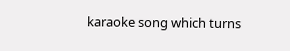karaoke song which turns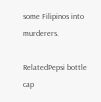some Filipinos into murderers.

RelatedPepsi bottle cap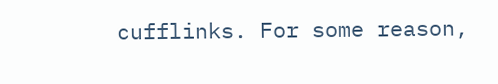cufflinks. For some reason,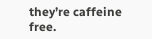they’re caffeine free.